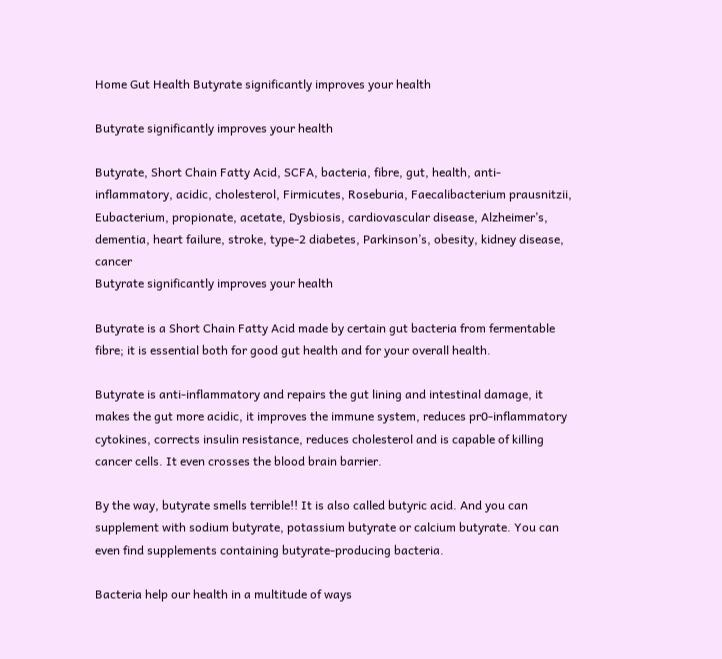Home Gut Health Butyrate significantly improves your health

Butyrate significantly improves your health

Butyrate, Short Chain Fatty Acid, SCFA, bacteria, fibre, gut, health, anti-inflammatory, acidic, cholesterol, Firmicutes, Roseburia, Faecalibacterium prausnitzii, Eubacterium, propionate, acetate, Dysbiosis, cardiovascular disease, Alzheimer’s, dementia, heart failure, stroke, type-2 diabetes, Parkinson’s, obesity, kidney disease, cancer
Butyrate significantly improves your health

Butyrate is a Short Chain Fatty Acid made by certain gut bacteria from fermentable fibre; it is essential both for good gut health and for your overall health.

Butyrate is anti-inflammatory and repairs the gut lining and intestinal damage, it makes the gut more acidic, it improves the immune system, reduces pr0-inflammatory cytokines, corrects insulin resistance, reduces cholesterol and is capable of killing cancer cells. It even crosses the blood brain barrier.

By the way, butyrate smells terrible!! It is also called butyric acid. And you can supplement with sodium butyrate, potassium butyrate or calcium butyrate. You can even find supplements containing butyrate-producing bacteria.

Bacteria help our health in a multitude of ways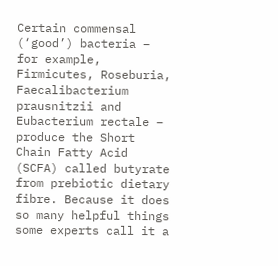Certain commensal (‘good’) bacteria – for example, Firmicutes, Roseburia, Faecalibacterium prausnitzii and Eubacterium rectale – produce the Short Chain Fatty Acid (SCFA) called butyrate from prebiotic dietary fibre. Because it does so many helpful things some experts call it a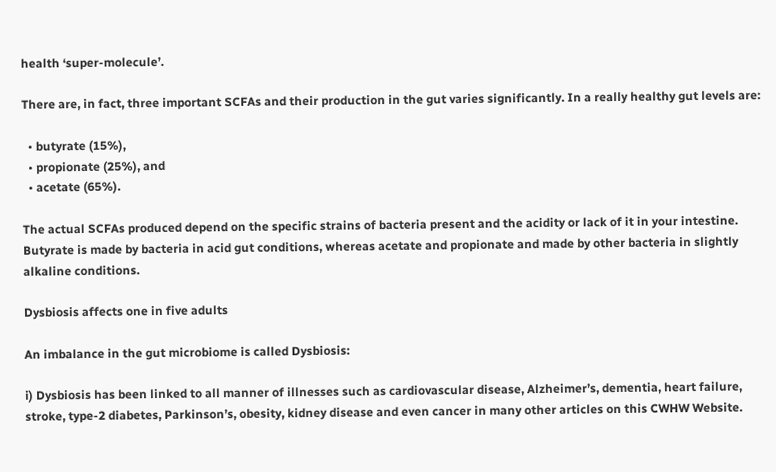health ‘super-molecule’.

There are, in fact, three important SCFAs and their production in the gut varies significantly. In a really healthy gut levels are:

  • butyrate (15%),
  • propionate (25%), and
  • acetate (65%).

The actual SCFAs produced depend on the specific strains of bacteria present and the acidity or lack of it in your intestine. Butyrate is made by bacteria in acid gut conditions, whereas acetate and propionate and made by other bacteria in slightly alkaline conditions.

Dysbiosis affects one in five adults

An imbalance in the gut microbiome is called Dysbiosis:

i) Dysbiosis has been linked to all manner of illnesses such as cardiovascular disease, Alzheimer’s, dementia, heart failure, stroke, type-2 diabetes, Parkinson’s, obesity, kidney disease and even cancer in many other articles on this CWHW Website.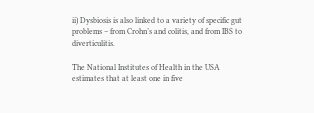ii) Dysbiosis is also linked to a variety of specific gut problems – from Crohn’s and colitis, and from IBS to diverticulitis.

The National Institutes of Health in the USA estimates that at least one in five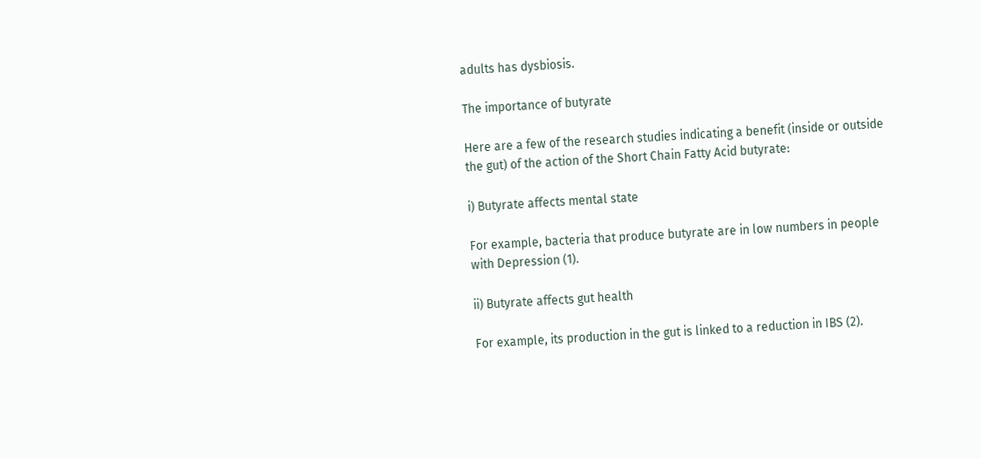adults has dysbiosis.

The importance of butyrate

Here are a few of the research studies indicating a benefit (inside or outside the gut) of the action of the Short Chain Fatty Acid butyrate:

i) Butyrate affects mental state

For example, bacteria that produce butyrate are in low numbers in people with Depression (1).

ii) Butyrate affects gut health

For example, its production in the gut is linked to a reduction in IBS (2).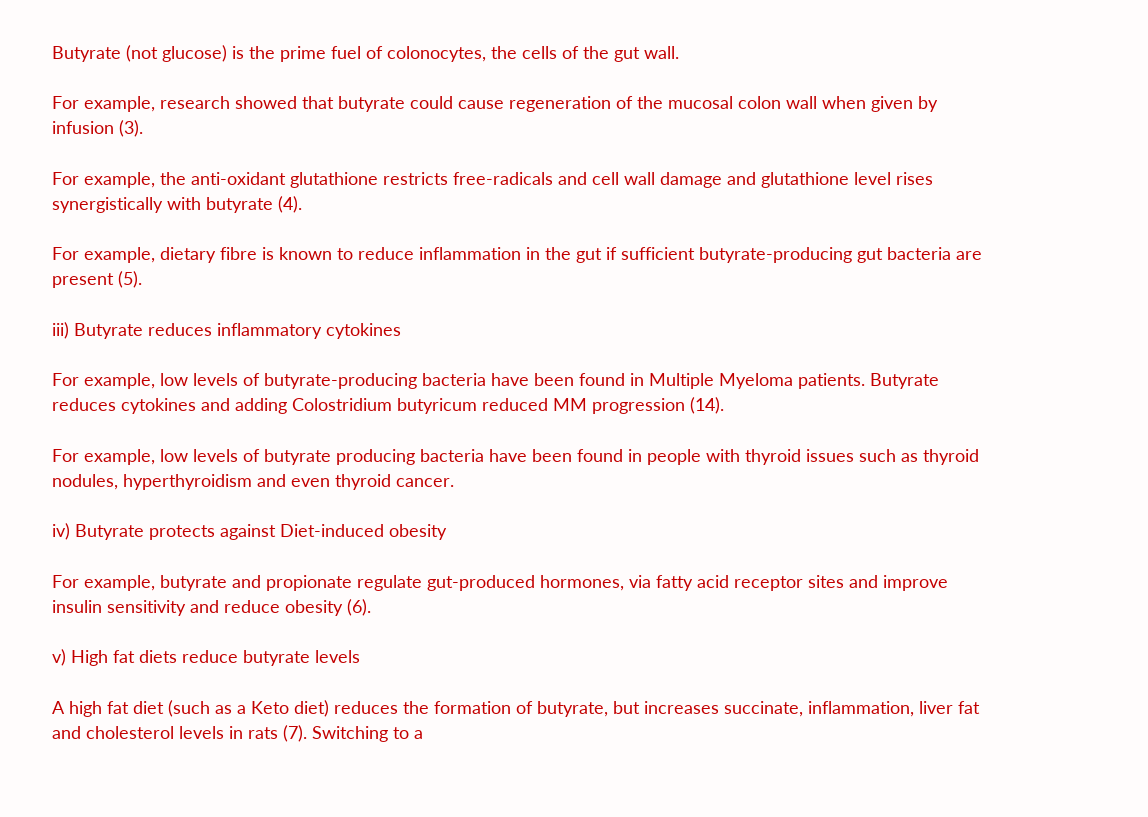Butyrate (not glucose) is the prime fuel of colonocytes, the cells of the gut wall.

For example, research showed that butyrate could cause regeneration of the mucosal colon wall when given by infusion (3).

For example, the anti-oxidant glutathione restricts free-radicals and cell wall damage and glutathione level rises synergistically with butyrate (4).

For example, dietary fibre is known to reduce inflammation in the gut if sufficient butyrate-producing gut bacteria are present (5).

iii) Butyrate reduces inflammatory cytokines

For example, low levels of butyrate-producing bacteria have been found in Multiple Myeloma patients. Butyrate reduces cytokines and adding Colostridium butyricum reduced MM progression (14).

For example, low levels of butyrate producing bacteria have been found in people with thyroid issues such as thyroid nodules, hyperthyroidism and even thyroid cancer.

iv) Butyrate protects against Diet-induced obesity

For example, butyrate and propionate regulate gut-produced hormones, via fatty acid receptor sites and improve insulin sensitivity and reduce obesity (6).

v) High fat diets reduce butyrate levels

A high fat diet (such as a Keto diet) reduces the formation of butyrate, but increases succinate, inflammation, liver fat and cholesterol levels in rats (7). Switching to a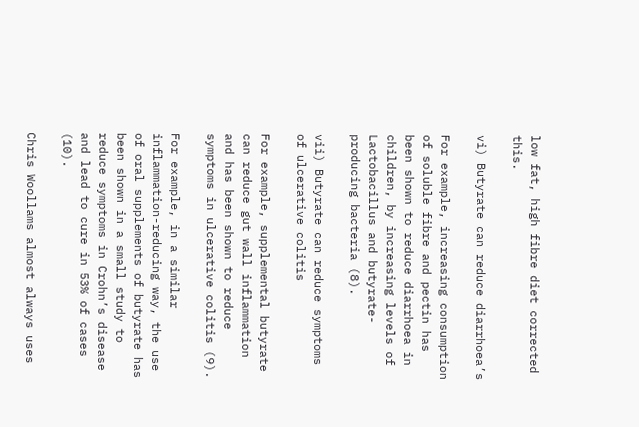low fat, high fibre diet corrected this.

vi) Butyrate can reduce diarrhoea’s

For example, increasing consumption of soluble fibre and pectin has been shown to reduce diarrhoea in children, by increasing levels of Lactobacillus and butyrate-producing bacteria (8).

vii) Butyrate can reduce symptoms of ulcerative colitis

For example, supplemental butyrate can reduce gut wall inflammation and has been shown to reduce symptoms in ulcerative colitis (9).

For example, in a similar inflammation-reducing way, the use of oral supplements of butyrate has been shown in a small study to reduce symptoms in Crohn’s disease and lead to cure in 53% of cases (10).

Chris Woollams almost always uses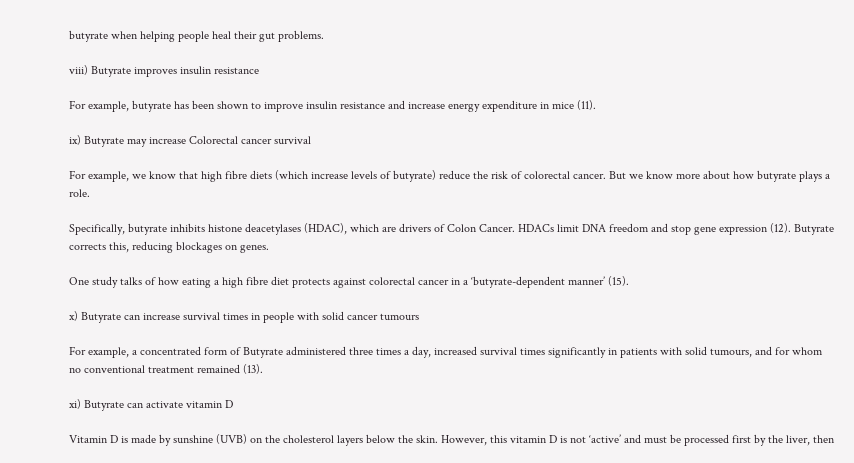butyrate when helping people heal their gut problems.

viii) Butyrate improves insulin resistance

For example, butyrate has been shown to improve insulin resistance and increase energy expenditure in mice (11).

ix) Butyrate may increase Colorectal cancer survival

For example, we know that high fibre diets (which increase levels of butyrate) reduce the risk of colorectal cancer. But we know more about how butyrate plays a role.

Specifically, butyrate inhibits histone deacetylases (HDAC), which are drivers of Colon Cancer. HDACs limit DNA freedom and stop gene expression (12). Butyrate corrects this, reducing blockages on genes.

One study talks of how eating a high fibre diet protects against colorectal cancer in a ‘butyrate-dependent manner’ (15).

x) Butyrate can increase survival times in people with solid cancer tumours

For example, a concentrated form of Butyrate administered three times a day, increased survival times significantly in patients with solid tumours, and for whom no conventional treatment remained (13).

xi) Butyrate can activate vitamin D

Vitamin D is made by sunshine (UVB) on the cholesterol layers below the skin. However, this vitamin D is not ‘active’ and must be processed first by the liver, then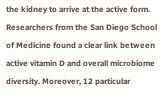the kidney to arrive at the active form. Researchers from the San Diego School of Medicine found a clear link between active vitamin D and overall microbiome diversity. Moreover, 12 particular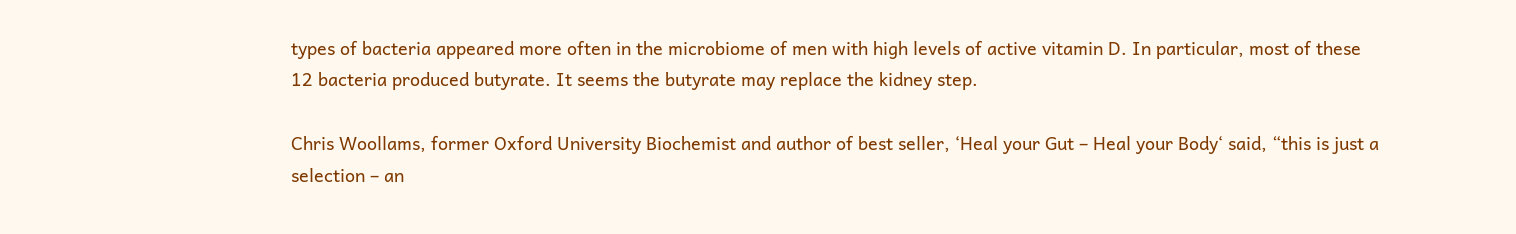types of bacteria appeared more often in the microbiome of men with high levels of active vitamin D. In particular, most of these 12 bacteria produced butyrate. It seems the butyrate may replace the kidney step.

Chris Woollams, former Oxford University Biochemist and author of best seller, ‘Heal your Gut – Heal your Body‘ said, “this is just a selection – an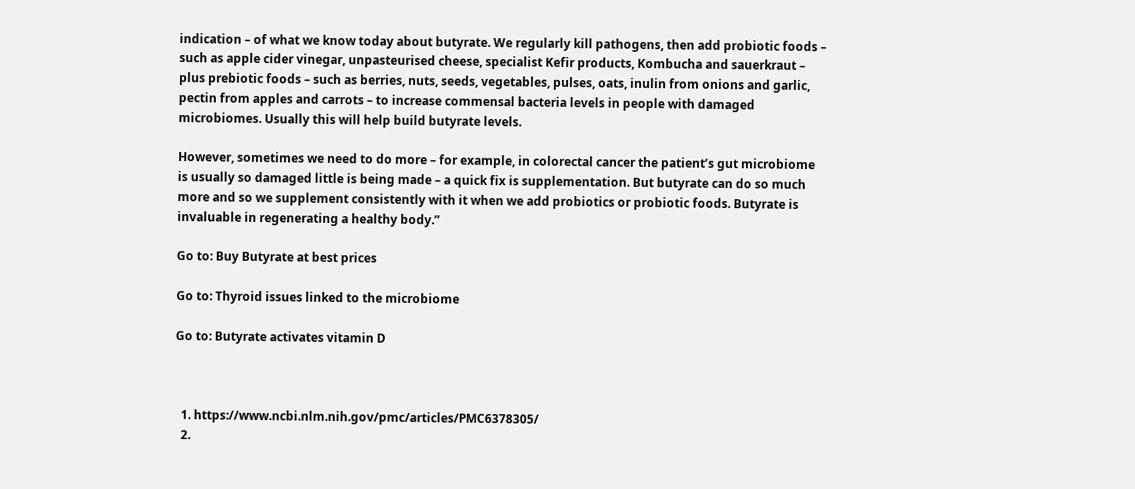indication – of what we know today about butyrate. We regularly kill pathogens, then add probiotic foods – such as apple cider vinegar, unpasteurised cheese, specialist Kefir products, Kombucha and sauerkraut – plus prebiotic foods – such as berries, nuts, seeds, vegetables, pulses, oats, inulin from onions and garlic, pectin from apples and carrots – to increase commensal bacteria levels in people with damaged microbiomes. Usually this will help build butyrate levels.

However, sometimes we need to do more – for example, in colorectal cancer the patient’s gut microbiome is usually so damaged little is being made – a quick fix is supplementation. But butyrate can do so much more and so we supplement consistently with it when we add probiotics or probiotic foods. Butyrate is invaluable in regenerating a healthy body.”

Go to: Buy Butyrate at best prices

Go to: Thyroid issues linked to the microbiome

Go to: Butyrate activates vitamin D



  1. https://www.ncbi.nlm.nih.gov/pmc/articles/PMC6378305/
  2.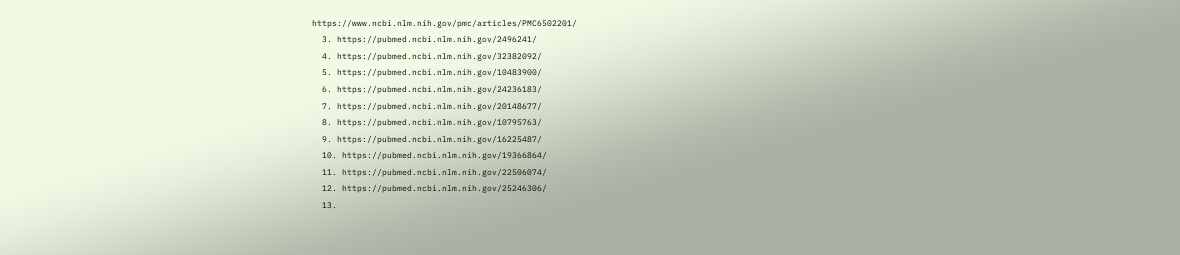https://www.ncbi.nlm.nih.gov/pmc/articles/PMC6502201/
  3. https://pubmed.ncbi.nlm.nih.gov/2496241/
  4. https://pubmed.ncbi.nlm.nih.gov/32382092/
  5. https://pubmed.ncbi.nlm.nih.gov/10483900/
  6. https://pubmed.ncbi.nlm.nih.gov/24236183/
  7. https://pubmed.ncbi.nlm.nih.gov/20148677/
  8. https://pubmed.ncbi.nlm.nih.gov/10795763/
  9. https://pubmed.ncbi.nlm.nih.gov/16225487/
  10. https://pubmed.ncbi.nlm.nih.gov/19366864/
  11. https://pubmed.ncbi.nlm.nih.gov/22506074/
  12. https://pubmed.ncbi.nlm.nih.gov/25246306/
  13.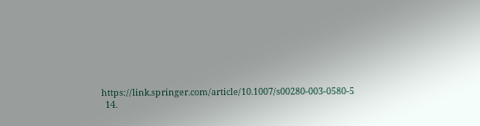https://link.springer.com/article/10.1007/s00280-003-0580-5
  14.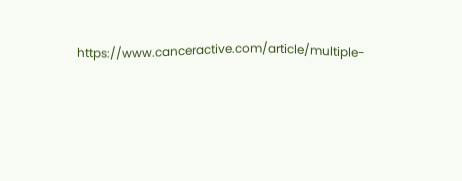https://www.canceractive.com/article/multiple-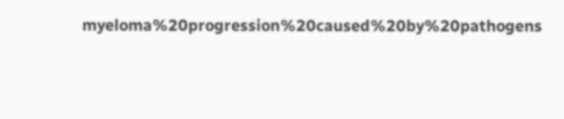myeloma%20progression%20caused%20by%20pathogens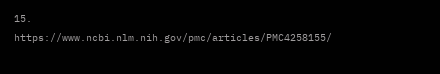15. https://www.ncbi.nlm.nih.gov/pmc/articles/PMC4258155/